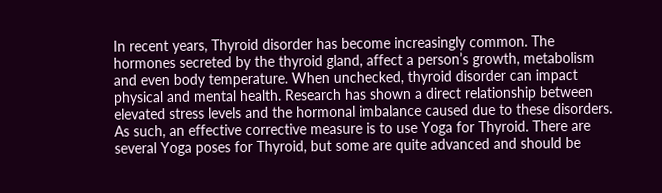In recent years, Thyroid disorder has become increasingly common. The hormones secreted by the thyroid gland, affect a person’s growth, metabolism and even body temperature. When unchecked, thyroid disorder can impact physical and mental health. Research has shown a direct relationship between elevated stress levels and the hormonal imbalance caused due to these disorders. As such, an effective corrective measure is to use Yoga for Thyroid. There are several Yoga poses for Thyroid, but some are quite advanced and should be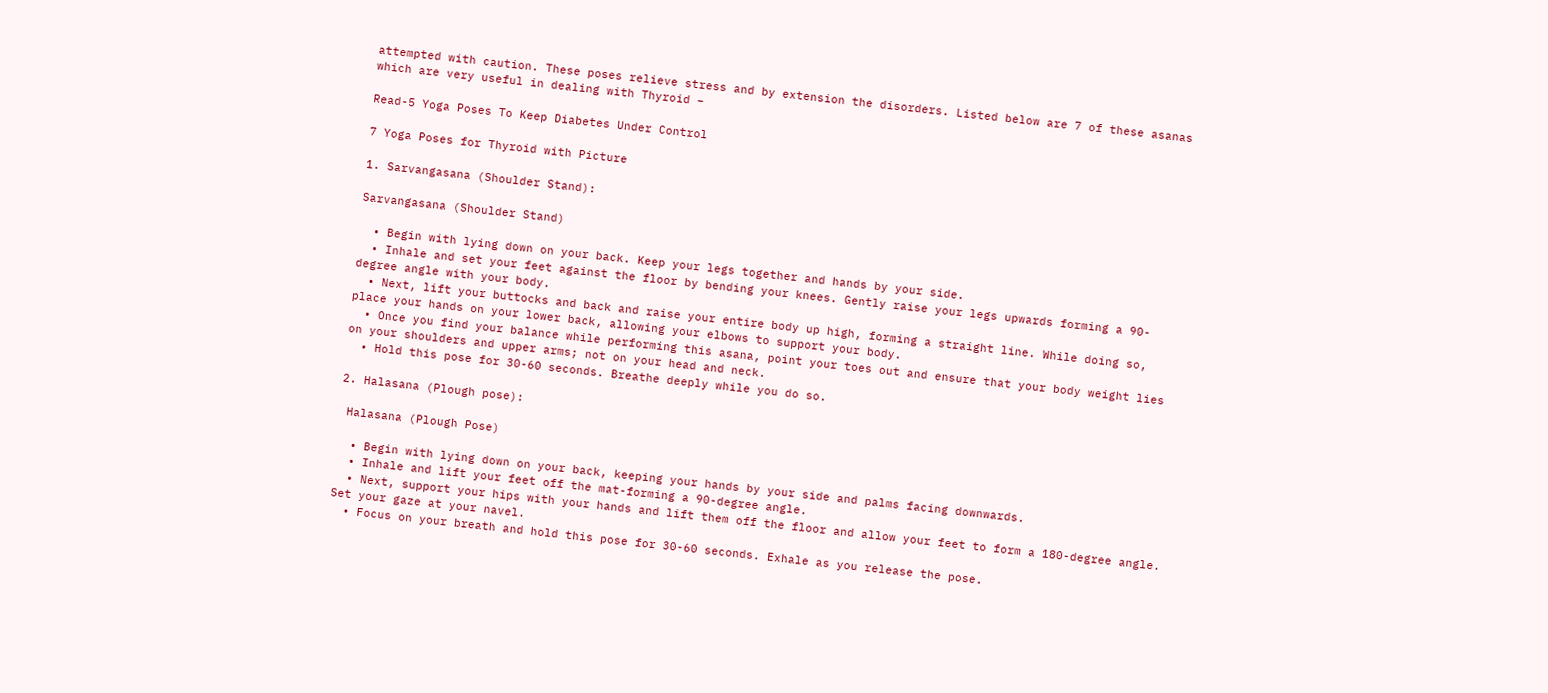attempted with caution. These poses relieve stress and by extension the disorders. Listed below are 7 of these asanas which are very useful in dealing with Thyroid –

Read-5 Yoga Poses To Keep Diabetes Under Control

7 Yoga Poses for Thyroid with Picture

1. Sarvangasana (Shoulder Stand):

Sarvangasana (Shoulder Stand)

  • Begin with lying down on your back. Keep your legs together and hands by your side.
  • Inhale and set your feet against the floor by bending your knees. Gently raise your legs upwards forming a 90-degree angle with your body.
  • Next, lift your buttocks and back and raise your entire body up high, forming a straight line. While doing so, place your hands on your lower back, allowing your elbows to support your body.
  • Once you find your balance while performing this asana, point your toes out and ensure that your body weight lies on your shoulders and upper arms; not on your head and neck.
  • Hold this pose for 30-60 seconds. Breathe deeply while you do so.

2. Halasana (Plough pose):

 Halasana (Plough Pose)

  • Begin with lying down on your back, keeping your hands by your side and palms facing downwards.
  • Inhale and lift your feet off the mat-forming a 90-degree angle.
  • Next, support your hips with your hands and lift them off the floor and allow your feet to form a 180-degree angle. Set your gaze at your navel.
  • Focus on your breath and hold this pose for 30-60 seconds. Exhale as you release the pose.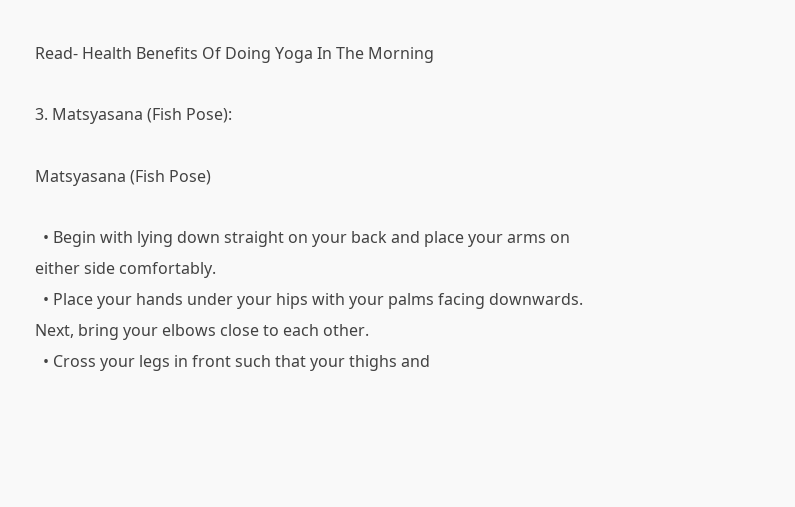Read- Health Benefits Of Doing Yoga In The Morning

3. Matsyasana (Fish Pose):

Matsyasana (Fish Pose)

  • Begin with lying down straight on your back and place your arms on either side comfortably.
  • Place your hands under your hips with your palms facing downwards. Next, bring your elbows close to each other.
  • Cross your legs in front such that your thighs and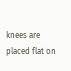knees are placed flat on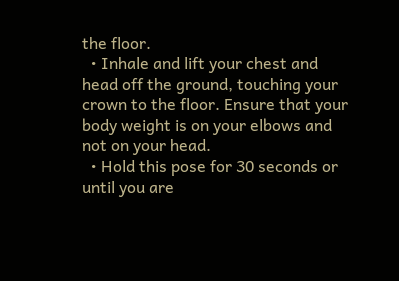the floor.
  • Inhale and lift your chest and head off the ground, touching your crown to the floor. Ensure that your body weight is on your elbows and not on your head.
  • Hold this pose for 30 seconds or until you are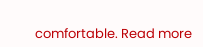comfortable. Read more